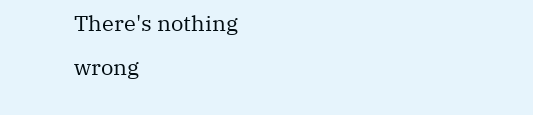There's nothing wrong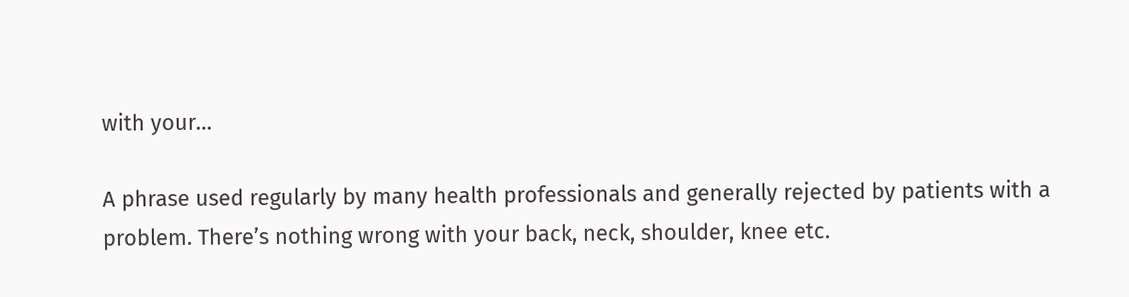with your…

A phrase used regularly by many health professionals and generally rejected by patients with a problem. There’s nothing wrong with your back, neck, shoulder, knee etc.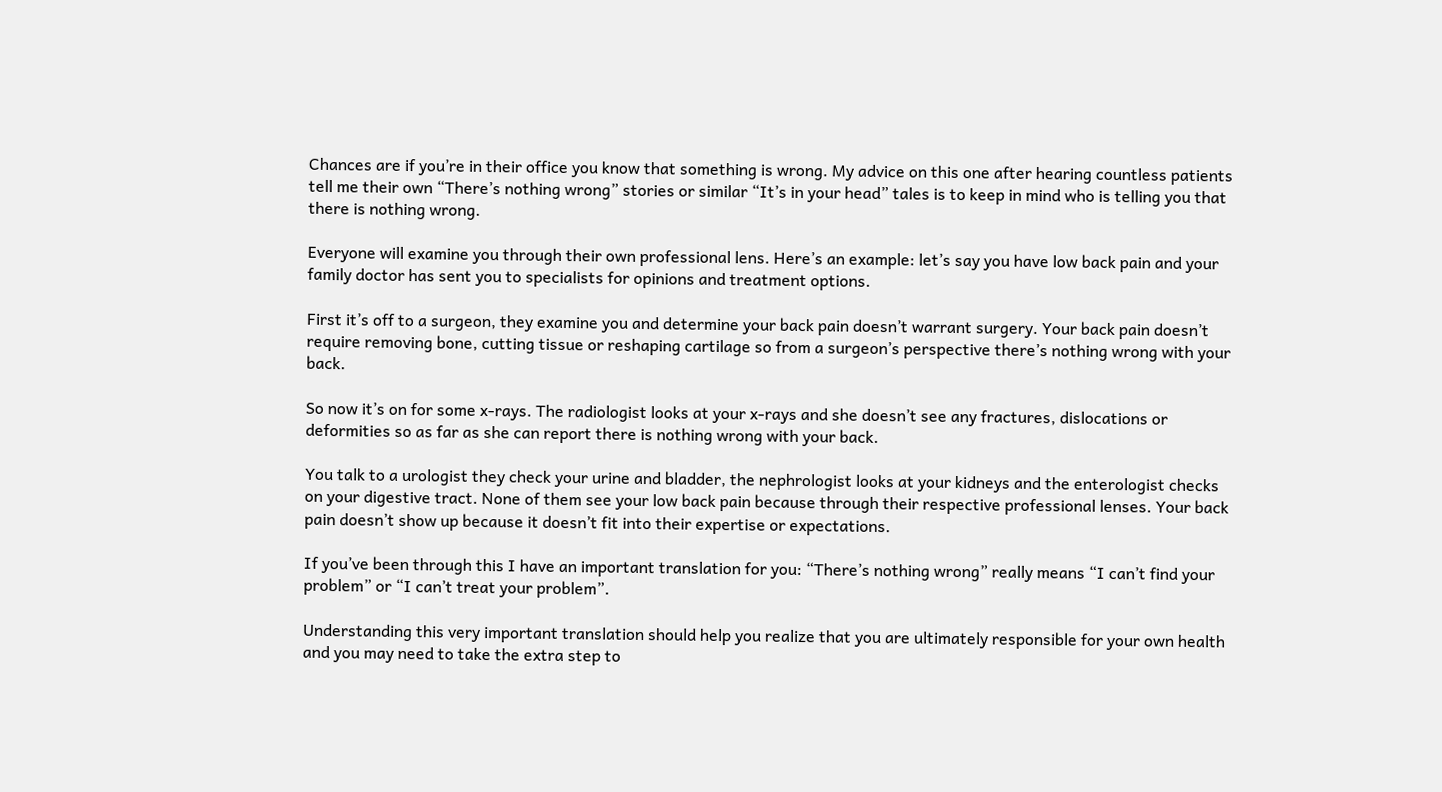Chances are if you’re in their office you know that something is wrong. My advice on this one after hearing countless patients tell me their own “There’s nothing wrong” stories or similar “It’s in your head” tales is to keep in mind who is telling you that there is nothing wrong.

Everyone will examine you through their own professional lens. Here’s an example: let’s say you have low back pain and your family doctor has sent you to specialists for opinions and treatment options.

First it’s off to a surgeon, they examine you and determine your back pain doesn’t warrant surgery. Your back pain doesn’t require removing bone, cutting tissue or reshaping cartilage so from a surgeon’s perspective there’s nothing wrong with your back.

So now it’s on for some x-rays. The radiologist looks at your x-rays and she doesn’t see any fractures, dislocations or deformities so as far as she can report there is nothing wrong with your back.

You talk to a urologist they check your urine and bladder, the nephrologist looks at your kidneys and the enterologist checks on your digestive tract. None of them see your low back pain because through their respective professional lenses. Your back pain doesn’t show up because it doesn’t fit into their expertise or expectations.

If you’ve been through this I have an important translation for you: “There’s nothing wrong” really means “I can’t find your problem” or “I can’t treat your problem”.

Understanding this very important translation should help you realize that you are ultimately responsible for your own health and you may need to take the extra step to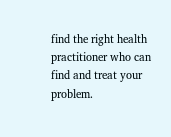find the right health practitioner who can find and treat your problem.